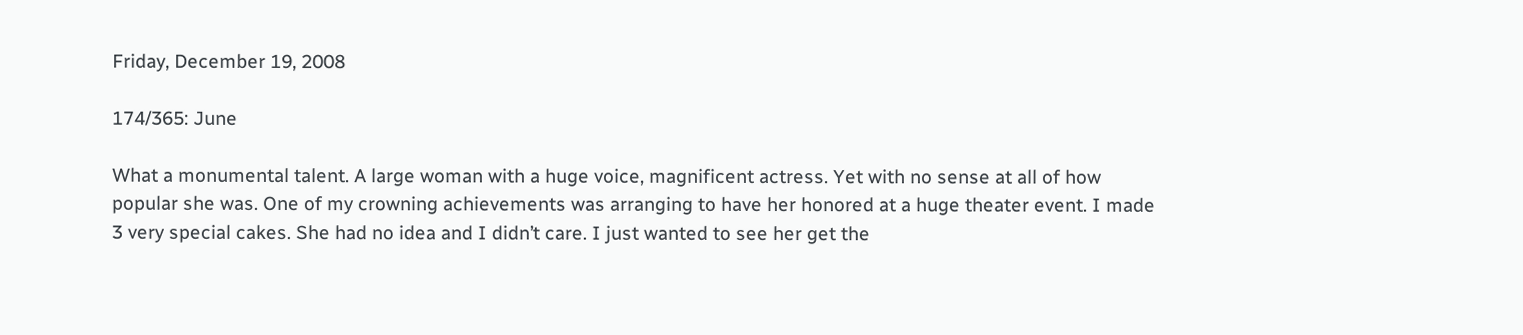Friday, December 19, 2008

174/365: June

What a monumental talent. A large woman with a huge voice, magnificent actress. Yet with no sense at all of how popular she was. One of my crowning achievements was arranging to have her honored at a huge theater event. I made 3 very special cakes. She had no idea and I didn’t care. I just wanted to see her get the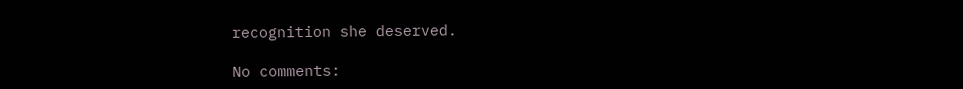recognition she deserved.

No comments: